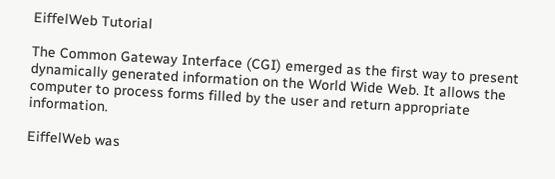EiffelWeb Tutorial

The Common Gateway Interface (CGI) emerged as the first way to present dynamically generated information on the World Wide Web. It allows the computer to process forms filled by the user and return appropriate information.

EiffelWeb was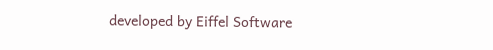developed by Eiffel Software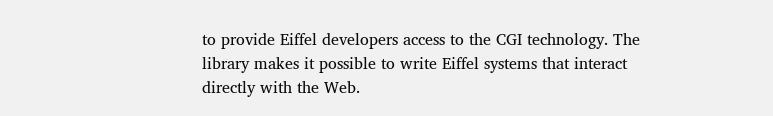to provide Eiffel developers access to the CGI technology. The library makes it possible to write Eiffel systems that interact directly with the Web.